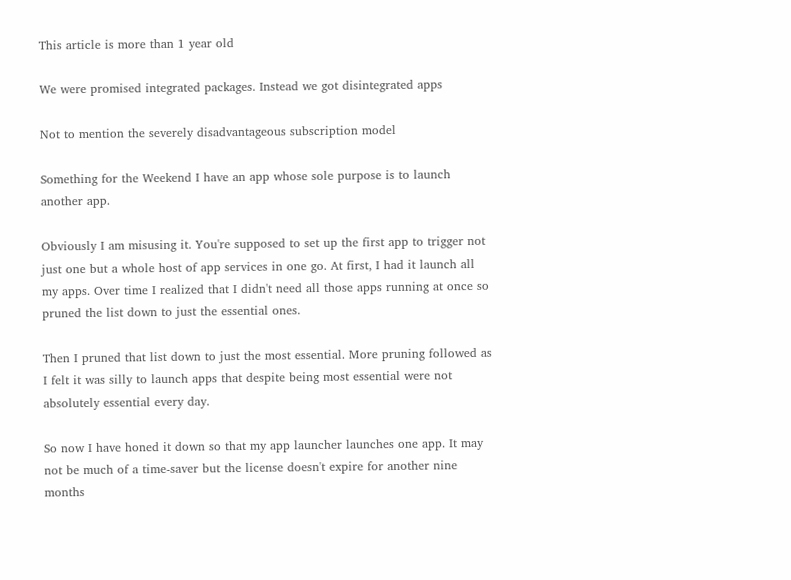This article is more than 1 year old

We were promised integrated packages. Instead we got disintegrated apps

Not to mention the severely disadvantageous subscription model

Something for the Weekend I have an app whose sole purpose is to launch another app.

Obviously I am misusing it. You're supposed to set up the first app to trigger not just one but a whole host of app services in one go. At first, I had it launch all my apps. Over time I realized that I didn't need all those apps running at once so pruned the list down to just the essential ones.

Then I pruned that list down to just the most essential. More pruning followed as I felt it was silly to launch apps that despite being most essential were not absolutely essential every day.

So now I have honed it down so that my app launcher launches one app. It may not be much of a time-saver but the license doesn't expire for another nine months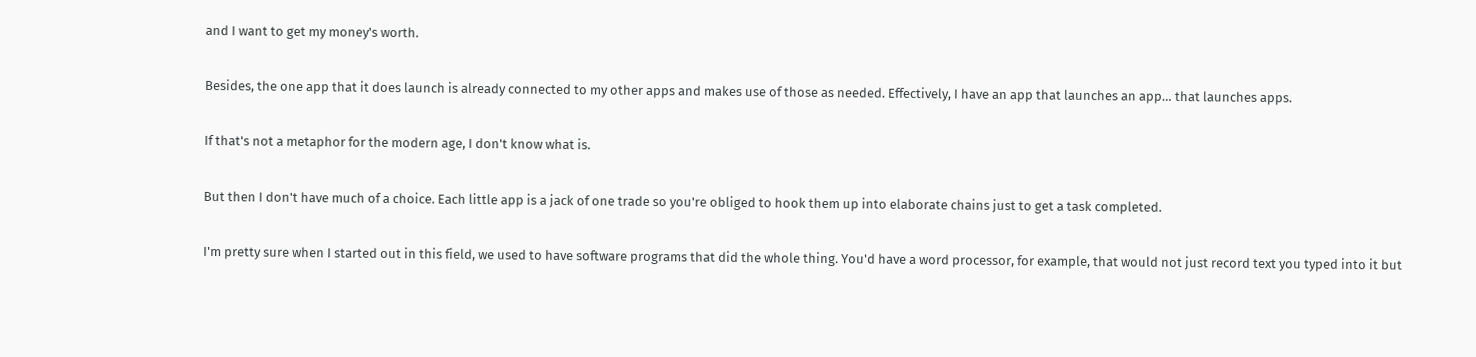and I want to get my money's worth.

Besides, the one app that it does launch is already connected to my other apps and makes use of those as needed. Effectively, I have an app that launches an app… that launches apps.

If that's not a metaphor for the modern age, I don't know what is.

But then I don't have much of a choice. Each little app is a jack of one trade so you're obliged to hook them up into elaborate chains just to get a task completed.

I'm pretty sure when I started out in this field, we used to have software programs that did the whole thing. You'd have a word processor, for example, that would not just record text you typed into it but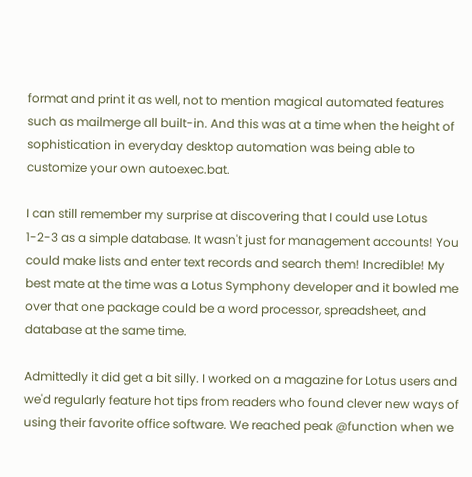format and print it as well, not to mention magical automated features such as mailmerge all built-in. And this was at a time when the height of sophistication in everyday desktop automation was being able to customize your own autoexec.bat.

I can still remember my surprise at discovering that I could use Lotus 1-2-3 as a simple database. It wasn't just for management accounts! You could make lists and enter text records and search them! Incredible! My best mate at the time was a Lotus Symphony developer and it bowled me over that one package could be a word processor, spreadsheet, and database at the same time.

Admittedly it did get a bit silly. I worked on a magazine for Lotus users and we'd regularly feature hot tips from readers who found clever new ways of using their favorite office software. We reached peak @function when we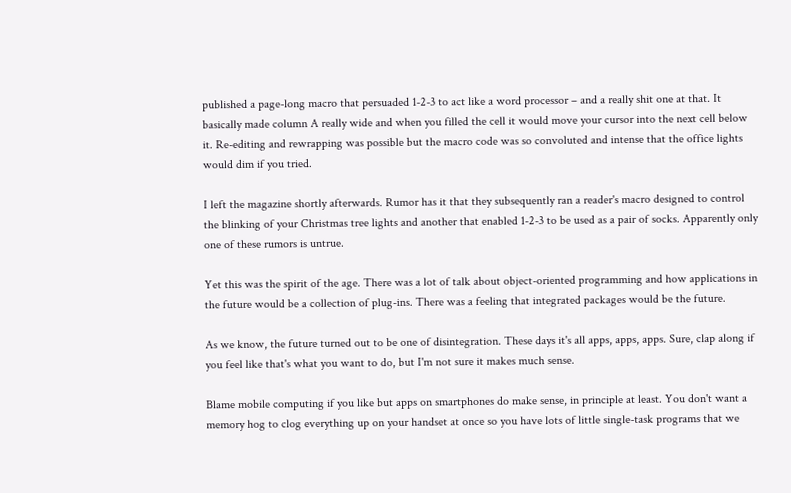published a page-long macro that persuaded 1-2-3 to act like a word processor – and a really shit one at that. It basically made column A really wide and when you filled the cell it would move your cursor into the next cell below it. Re-editing and rewrapping was possible but the macro code was so convoluted and intense that the office lights would dim if you tried.

I left the magazine shortly afterwards. Rumor has it that they subsequently ran a reader's macro designed to control the blinking of your Christmas tree lights and another that enabled 1-2-3 to be used as a pair of socks. Apparently only one of these rumors is untrue.

Yet this was the spirit of the age. There was a lot of talk about object-oriented programming and how applications in the future would be a collection of plug-ins. There was a feeling that integrated packages would be the future.

As we know, the future turned out to be one of disintegration. These days it's all apps, apps, apps. Sure, clap along if you feel like that's what you want to do, but I'm not sure it makes much sense.

Blame mobile computing if you like but apps on smartphones do make sense, in principle at least. You don't want a memory hog to clog everything up on your handset at once so you have lots of little single-task programs that we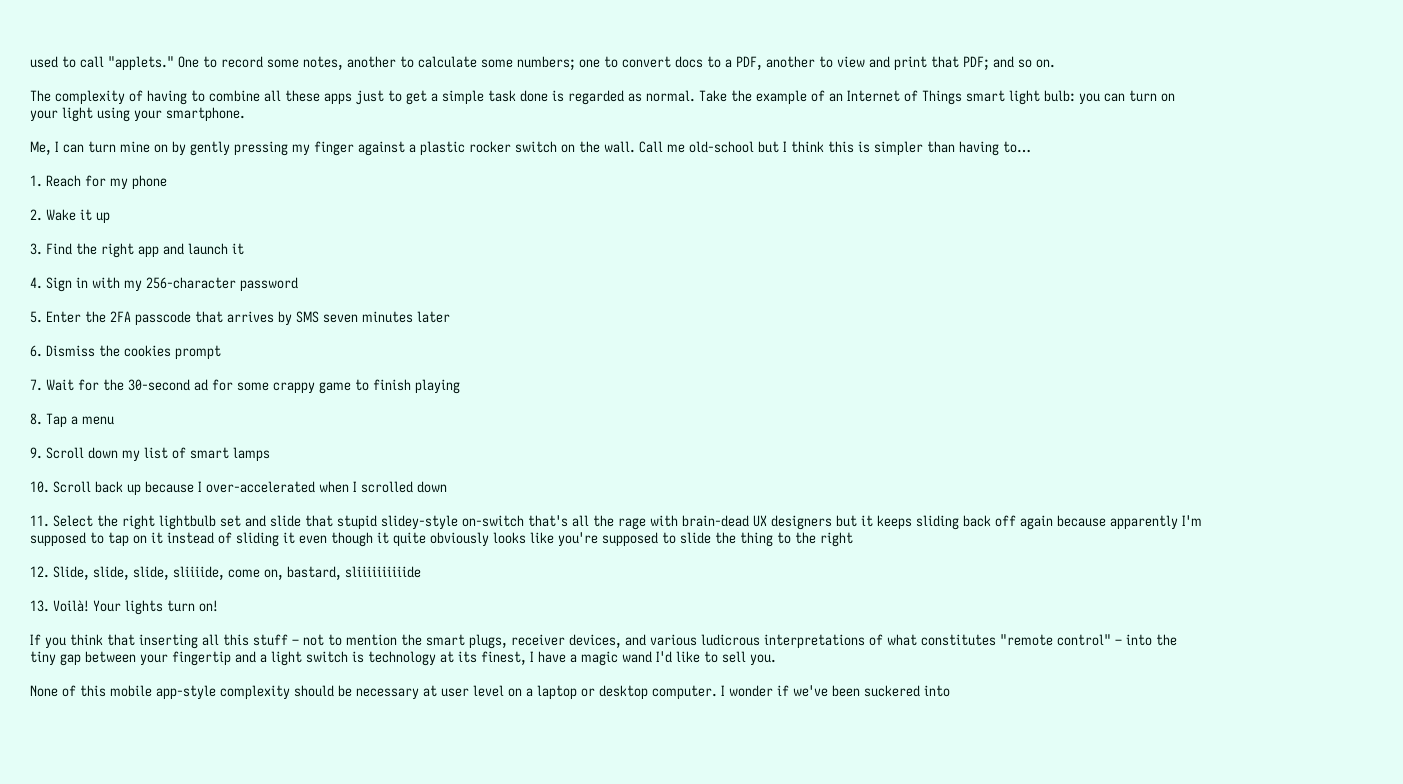used to call "applets." One to record some notes, another to calculate some numbers; one to convert docs to a PDF, another to view and print that PDF; and so on.

The complexity of having to combine all these apps just to get a simple task done is regarded as normal. Take the example of an Internet of Things smart light bulb: you can turn on your light using your smartphone.

Me, I can turn mine on by gently pressing my finger against a plastic rocker switch on the wall. Call me old-school but I think this is simpler than having to…

1. Reach for my phone

2. Wake it up

3. Find the right app and launch it

4. Sign in with my 256-character password

5. Enter the 2FA passcode that arrives by SMS seven minutes later

6. Dismiss the cookies prompt

7. Wait for the 30-second ad for some crappy game to finish playing

8. Tap a menu

9. Scroll down my list of smart lamps

10. Scroll back up because I over-accelerated when I scrolled down

11. Select the right lightbulb set and slide that stupid slidey-style on-switch that's all the rage with brain-dead UX designers but it keeps sliding back off again because apparently I'm supposed to tap on it instead of sliding it even though it quite obviously looks like you're supposed to slide the thing to the right

12. Slide, slide, slide, sliiiide, come on, bastard, sliiiiiiiiiide

13. Voilà! Your lights turn on!

If you think that inserting all this stuff – not to mention the smart plugs, receiver devices, and various ludicrous interpretations of what constitutes "remote control" – into the tiny gap between your fingertip and a light switch is technology at its finest, I have a magic wand I'd like to sell you.

None of this mobile app-style complexity should be necessary at user level on a laptop or desktop computer. I wonder if we've been suckered into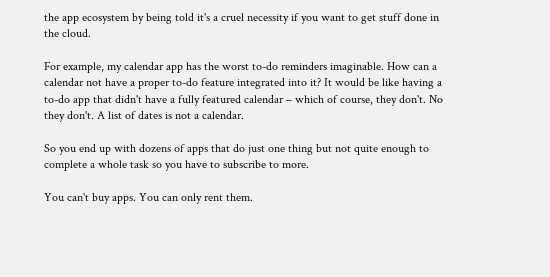the app ecosystem by being told it's a cruel necessity if you want to get stuff done in the cloud.

For example, my calendar app has the worst to-do reminders imaginable. How can a calendar not have a proper to-do feature integrated into it? It would be like having a to-do app that didn't have a fully featured calendar – which of course, they don't. No they don't. A list of dates is not a calendar.

So you end up with dozens of apps that do just one thing but not quite enough to complete a whole task so you have to subscribe to more.

You can't buy apps. You can only rent them.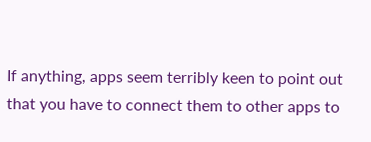If anything, apps seem terribly keen to point out that you have to connect them to other apps to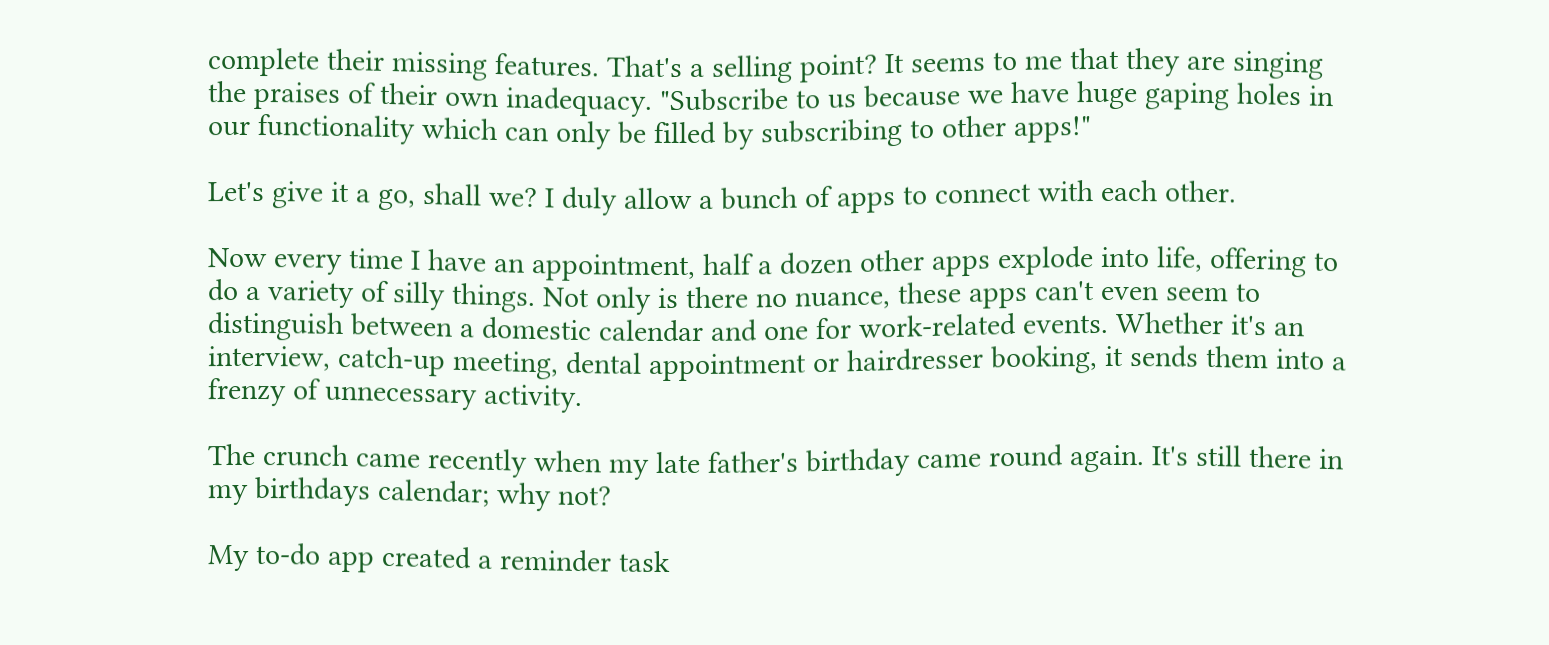complete their missing features. That's a selling point? It seems to me that they are singing the praises of their own inadequacy. "Subscribe to us because we have huge gaping holes in our functionality which can only be filled by subscribing to other apps!"

Let's give it a go, shall we? I duly allow a bunch of apps to connect with each other.

Now every time I have an appointment, half a dozen other apps explode into life, offering to do a variety of silly things. Not only is there no nuance, these apps can't even seem to distinguish between a domestic calendar and one for work-related events. Whether it's an interview, catch-up meeting, dental appointment or hairdresser booking, it sends them into a frenzy of unnecessary activity.

The crunch came recently when my late father's birthday came round again. It's still there in my birthdays calendar; why not?

My to-do app created a reminder task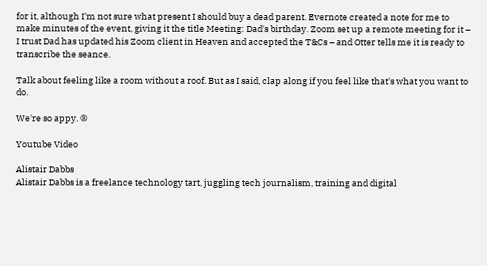for it, although I'm not sure what present I should buy a dead parent. Evernote created a note for me to make minutes of the event, giving it the title Meeting: Dad's birthday. Zoom set up a remote meeting for it – I trust Dad has updated his Zoom client in Heaven and accepted the T&Cs – and Otter tells me it is ready to transcribe the seance.

Talk about feeling like a room without a roof. But as I said, clap along if you feel like that's what you want to do.

We're so appy. ®

Youtube Video

Alistair Dabbs
Alistair Dabbs is a freelance technology tart, juggling tech journalism, training and digital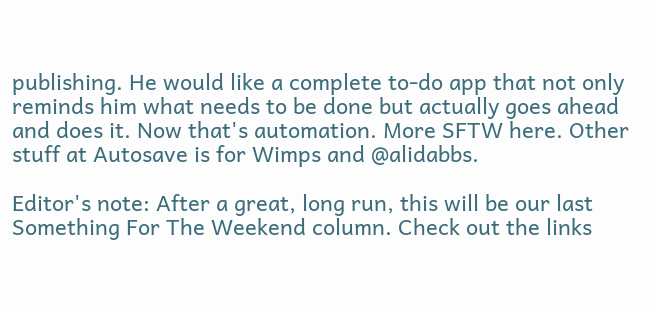publishing. He would like a complete to-do app that not only reminds him what needs to be done but actually goes ahead and does it. Now that's automation. More SFTW here. Other stuff at Autosave is for Wimps and @alidabbs.

Editor's note: After a great, long run, this will be our last Something For The Weekend column. Check out the links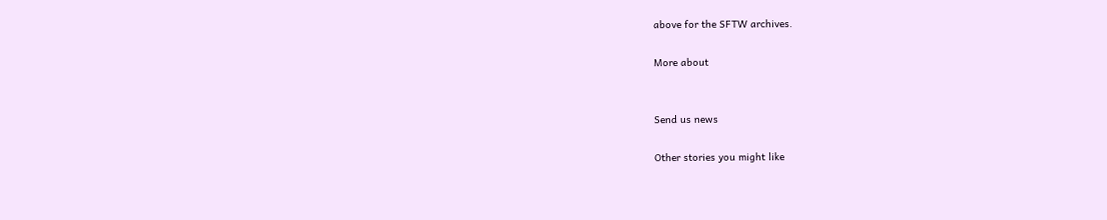above for the SFTW archives.

More about


Send us news

Other stories you might like